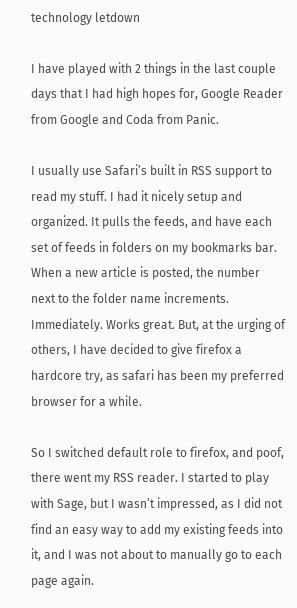technology letdown

I have played with 2 things in the last couple days that I had high hopes for, Google Reader from Google and Coda from Panic.

I usually use Safari’s built in RSS support to read my stuff. I had it nicely setup and organized. It pulls the feeds, and have each set of feeds in folders on my bookmarks bar. When a new article is posted, the number next to the folder name increments. Immediately. Works great. But, at the urging of others, I have decided to give firefox a hardcore try, as safari has been my preferred browser for a while.

So I switched default role to firefox, and poof, there went my RSS reader. I started to play with Sage, but I wasn’t impressed, as I did not find an easy way to add my existing feeds into it, and I was not about to manually go to each page again.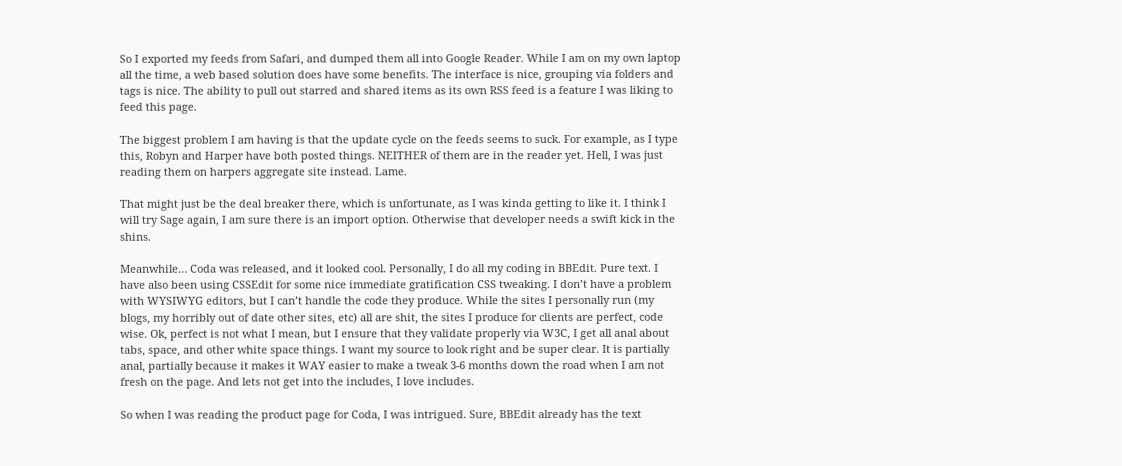So I exported my feeds from Safari, and dumped them all into Google Reader. While I am on my own laptop all the time, a web based solution does have some benefits. The interface is nice, grouping via folders and tags is nice. The ability to pull out starred and shared items as its own RSS feed is a feature I was liking to feed this page.

The biggest problem I am having is that the update cycle on the feeds seems to suck. For example, as I type this, Robyn and Harper have both posted things. NEITHER of them are in the reader yet. Hell, I was just reading them on harpers aggregate site instead. Lame.

That might just be the deal breaker there, which is unfortunate, as I was kinda getting to like it. I think I will try Sage again, I am sure there is an import option. Otherwise that developer needs a swift kick in the shins.

Meanwhile… Coda was released, and it looked cool. Personally, I do all my coding in BBEdit. Pure text. I have also been using CSSEdit for some nice immediate gratification CSS tweaking. I don’t have a problem with WYSIWYG editors, but I can’t handle the code they produce. While the sites I personally run (my blogs, my horribly out of date other sites, etc) all are shit, the sites I produce for clients are perfect, code wise. Ok, perfect is not what I mean, but I ensure that they validate properly via W3C, I get all anal about tabs, space, and other white space things. I want my source to look right and be super clear. It is partially anal, partially because it makes it WAY easier to make a tweak 3-6 months down the road when I am not fresh on the page. And lets not get into the includes, I love includes.

So when I was reading the product page for Coda, I was intrigued. Sure, BBEdit already has the text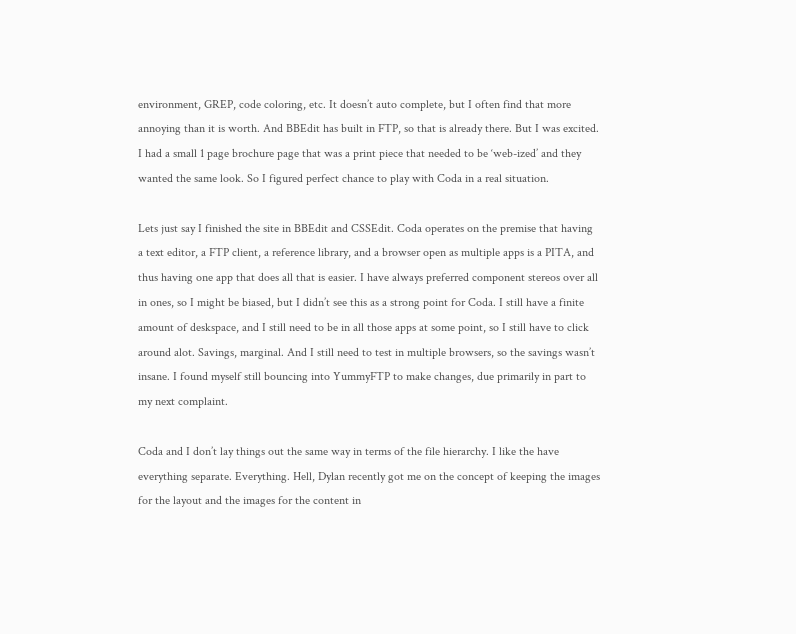environment, GREP, code coloring, etc. It doesn’t auto complete, but I often find that more annoying than it is worth. And BBEdit has built in FTP, so that is already there. But I was excited. I had a small 1 page brochure page that was a print piece that needed to be ‘web-ized’ and they wanted the same look. So I figured perfect chance to play with Coda in a real situation.

Lets just say I finished the site in BBEdit and CSSEdit. Coda operates on the premise that having a text editor, a FTP client, a reference library, and a browser open as multiple apps is a PITA, and thus having one app that does all that is easier. I have always preferred component stereos over all in ones, so I might be biased, but I didn’t see this as a strong point for Coda. I still have a finite amount of deskspace, and I still need to be in all those apps at some point, so I still have to click around alot. Savings, marginal. And I still need to test in multiple browsers, so the savings wasn’t insane. I found myself still bouncing into YummyFTP to make changes, due primarily in part to my next complaint.

Coda and I don’t lay things out the same way in terms of the file hierarchy. I like the have everything separate. Everything. Hell, Dylan recently got me on the concept of keeping the images for the layout and the images for the content in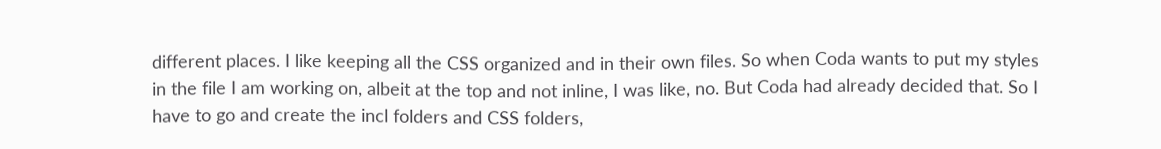different places. I like keeping all the CSS organized and in their own files. So when Coda wants to put my styles in the file I am working on, albeit at the top and not inline, I was like, no. But Coda had already decided that. So I have to go and create the incl folders and CSS folders,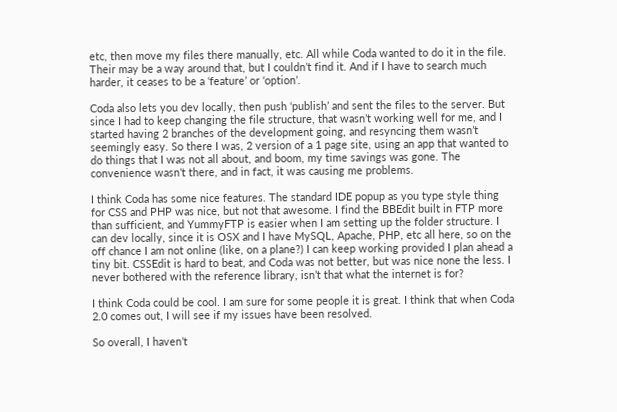etc, then move my files there manually, etc. All while Coda wanted to do it in the file. Their may be a way around that, but I couldn’t find it. And if I have to search much harder, it ceases to be a ‘feature’ or ‘option’.

Coda also lets you dev locally, then push ‘publish’ and sent the files to the server. But since I had to keep changing the file structure, that wasn’t working well for me, and I started having 2 branches of the development going, and resyncing them wasn’t seemingly easy. So there I was, 2 version of a 1 page site, using an app that wanted to do things that I was not all about, and boom, my time savings was gone. The convenience wasn’t there, and in fact, it was causing me problems.

I think Coda has some nice features. The standard IDE popup as you type style thing for CSS and PHP was nice, but not that awesome. I find the BBEdit built in FTP more than sufficient, and YummyFTP is easier when I am setting up the folder structure. I can dev locally, since it is OSX and I have MySQL, Apache, PHP, etc all here, so on the off chance I am not online (like, on a plane?) I can keep working provided I plan ahead a tiny bit. CSSEdit is hard to beat, and Coda was not better, but was nice none the less. I never bothered with the reference library, isn’t that what the internet is for?

I think Coda could be cool. I am sure for some people it is great. I think that when Coda 2.0 comes out, I will see if my issues have been resolved.

So overall, I haven’t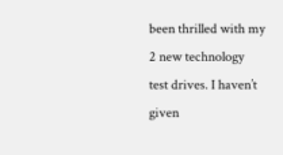been thrilled with my 2 new technology test drives. I haven’t given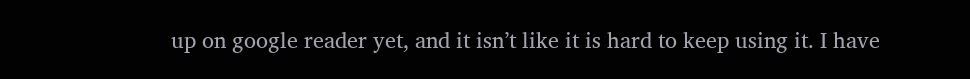up on google reader yet, and it isn’t like it is hard to keep using it. I have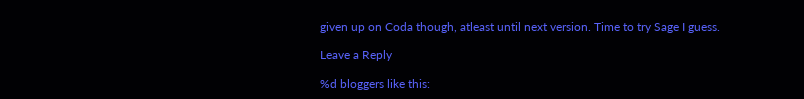given up on Coda though, atleast until next version. Time to try Sage I guess.

Leave a Reply

%d bloggers like this: